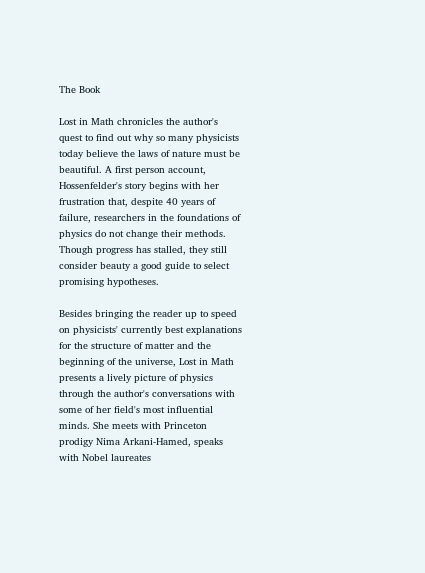The Book

Lost in Math chronicles the author's quest to find out why so many physicists today believe the laws of nature must be beautiful. A first person account, Hossenfelder's story begins with her frustration that, despite 40 years of failure, researchers in the foundations of physics do not change their methods. Though progress has stalled, they still consider beauty a good guide to select promising hypotheses.

Besides bringing the reader up to speed on physicists' currently best explanations for the structure of matter and the beginning of the universe, Lost in Math presents a lively picture of physics through the author's conversations with some of her field's most influential minds. She meets with Princeton prodigy Nima Arkani-Hamed, speaks with Nobel laureates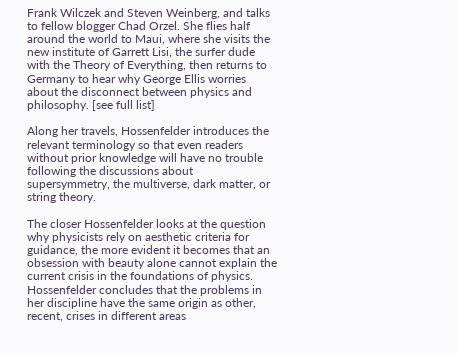Frank Wilczek and Steven Weinberg, and talks to fellow blogger Chad Orzel. She flies half around the world to Maui, where she visits the new institute of Garrett Lisi, the surfer dude with the Theory of Everything, then returns to Germany to hear why George Ellis worries about the disconnect between physics and philosophy. [see full list]

Along her travels, Hossenfelder introduces the relevant terminology so that even readers without prior knowledge will have no trouble following the discussions about supersymmetry, the multiverse, dark matter, or string theory.

The closer Hossenfelder looks at the question why physicists rely on aesthetic criteria for guidance, the more evident it becomes that an obsession with beauty alone cannot explain the current crisis in the foundations of physics. Hossenfelder concludes that the problems in her discipline have the same origin as other, recent, crises in different areas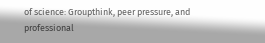of science: Groupthink, peer pressure, and professional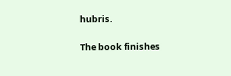hubris.

The book finishes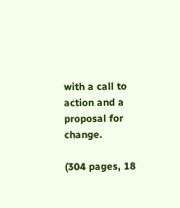with a call to action and a proposal for change.

(304 pages, 18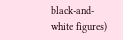black-and-white figures)